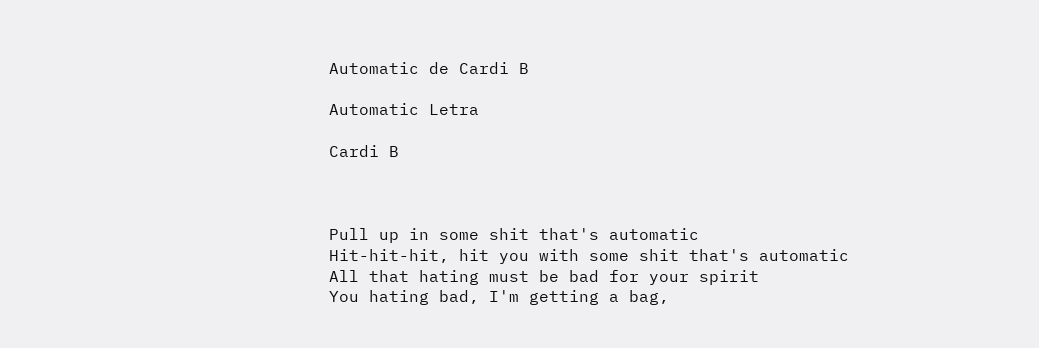Automatic de Cardi B

Automatic Letra

Cardi B



Pull up in some shit that's automatic
Hit-hit-hit, hit you with some shit that's automatic
All that hating must be bad for your spirit
You hating bad, I'm getting a bag,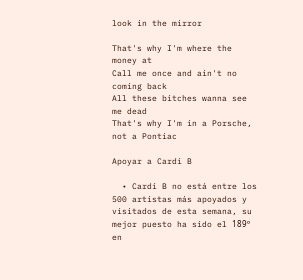look in the mirror

That's why I'm where the money at
Call me once and ain't no coming back
All these bitches wanna see me dead
That's why I'm in a Porsche, not a Pontiac

Apoyar a Cardi B

  • Cardi B no está entre los 500 artistas más apoyados y visitados de esta semana, su mejor puesto ha sido el 189º en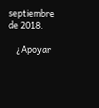septiembre de 2018.

    ¿Apoyar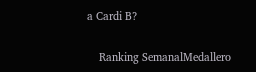a Cardi B?

    Ranking SemanalMedallero